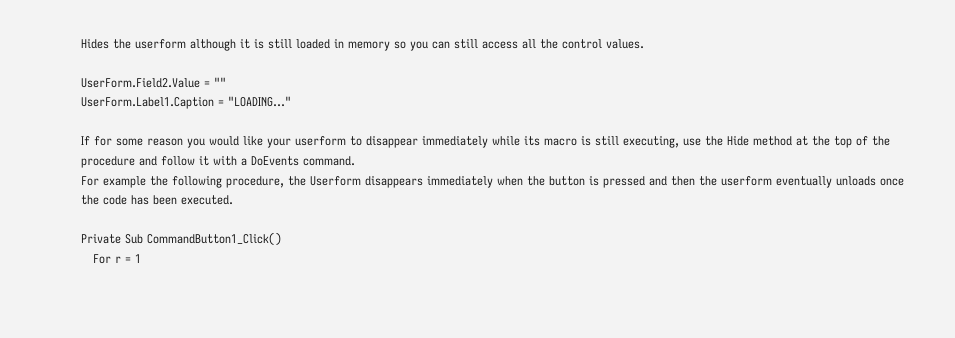Hides the userform although it is still loaded in memory so you can still access all the control values.

UserForm.Field2.Value = ""
UserForm.Label1.Caption = "LOADING..."

If for some reason you would like your userform to disappear immediately while its macro is still executing, use the Hide method at the top of the procedure and follow it with a DoEvents command.
For example the following procedure, the Userform disappears immediately when the button is pressed and then the userform eventually unloads once the code has been executed.

Private Sub CommandButton1_Click()
   For r = 1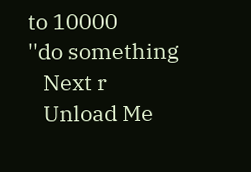to 10000
''do something
   Next r
   Unload Me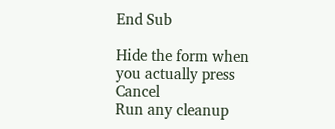End Sub

Hide the form when you actually press Cancel
Run any cleanup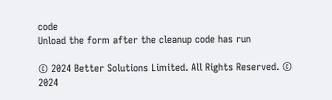code
Unload the form after the cleanup code has run

© 2024 Better Solutions Limited. All Rights Reserved. © 2024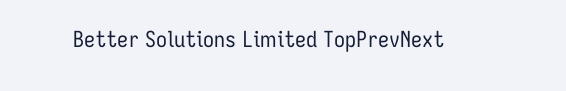Better Solutions Limited TopPrevNext